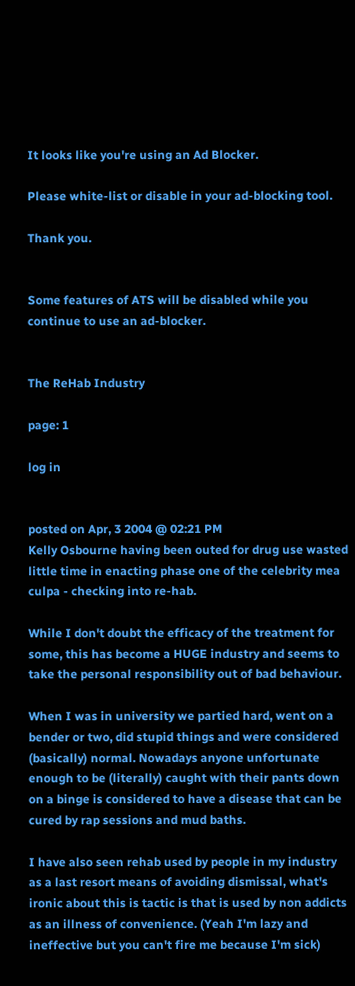It looks like you're using an Ad Blocker.

Please white-list or disable in your ad-blocking tool.

Thank you.


Some features of ATS will be disabled while you continue to use an ad-blocker.


The ReHab Industry

page: 1

log in


posted on Apr, 3 2004 @ 02:21 PM
Kelly Osbourne having been outed for drug use wasted little time in enacting phase one of the celebrity mea culpa - checking into re-hab.

While I don't doubt the efficacy of the treatment for some, this has become a HUGE industry and seems to take the personal responsibility out of bad behaviour.

When I was in university we partied hard, went on a bender or two, did stupid things and were considered (basically) normal. Nowadays anyone unfortunate enough to be (literally) caught with their pants down on a binge is considered to have a disease that can be cured by rap sessions and mud baths.

I have also seen rehab used by people in my industry as a last resort means of avoiding dismissal, what's ironic about this is tactic is that is used by non addicts as an illness of convenience. (Yeah I'm lazy and ineffective but you can't fire me because I'm sick)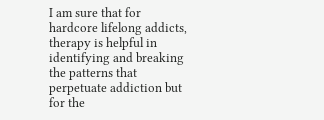I am sure that for hardcore lifelong addicts, therapy is helpful in identifying and breaking the patterns that perpetuate addiction but for the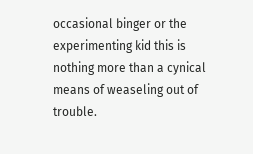occasional binger or the experimenting kid this is nothing more than a cynical means of weaseling out of trouble.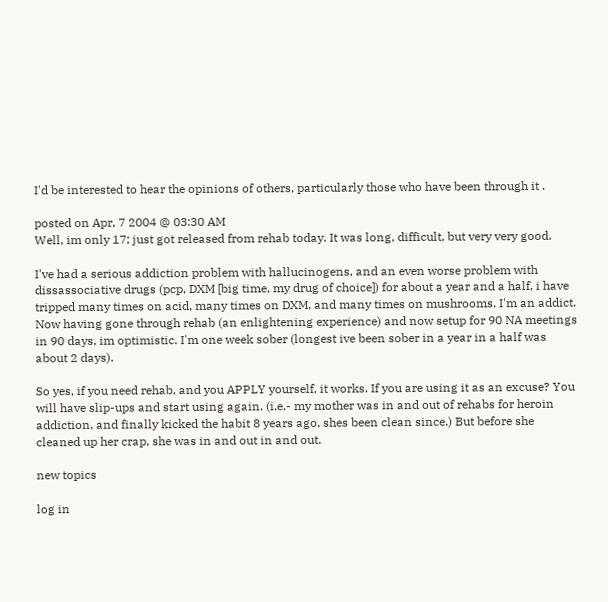I'd be interested to hear the opinions of others, particularly those who have been through it .

posted on Apr, 7 2004 @ 03:30 AM
Well, im only 17; just got released from rehab today. It was long, difficult, but very very good.

I've had a serious addiction problem with hallucinogens, and an even worse problem with dissassociative drugs (pcp, DXM [big time, my drug of choice]) for about a year and a half, i have tripped many times on acid, many times on DXM, and many times on mushrooms. I'm an addict. Now having gone through rehab (an enlightening experience) and now setup for 90 NA meetings in 90 days, im optimistic. I'm one week sober (longest ive been sober in a year in a half was about 2 days).

So yes, if you need rehab, and you APPLY yourself, it works. If you are using it as an excuse? You will have slip-ups and start using again. (i.e.- my mother was in and out of rehabs for heroin addiction, and finally kicked the habit 8 years ago, shes been clean since.) But before she cleaned up her crap, she was in and out in and out.

new topics

log in